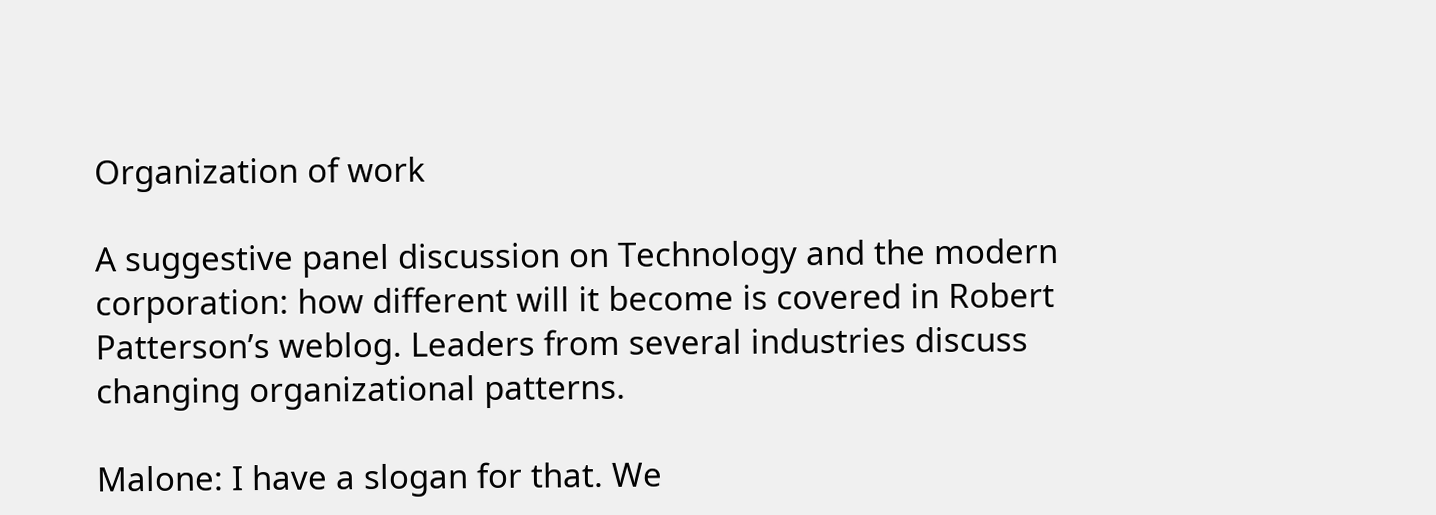Organization of work

A suggestive panel discussion on Technology and the modern corporation: how different will it become is covered in Robert Patterson’s weblog. Leaders from several industries discuss changing organizational patterns.

Malone: I have a slogan for that. We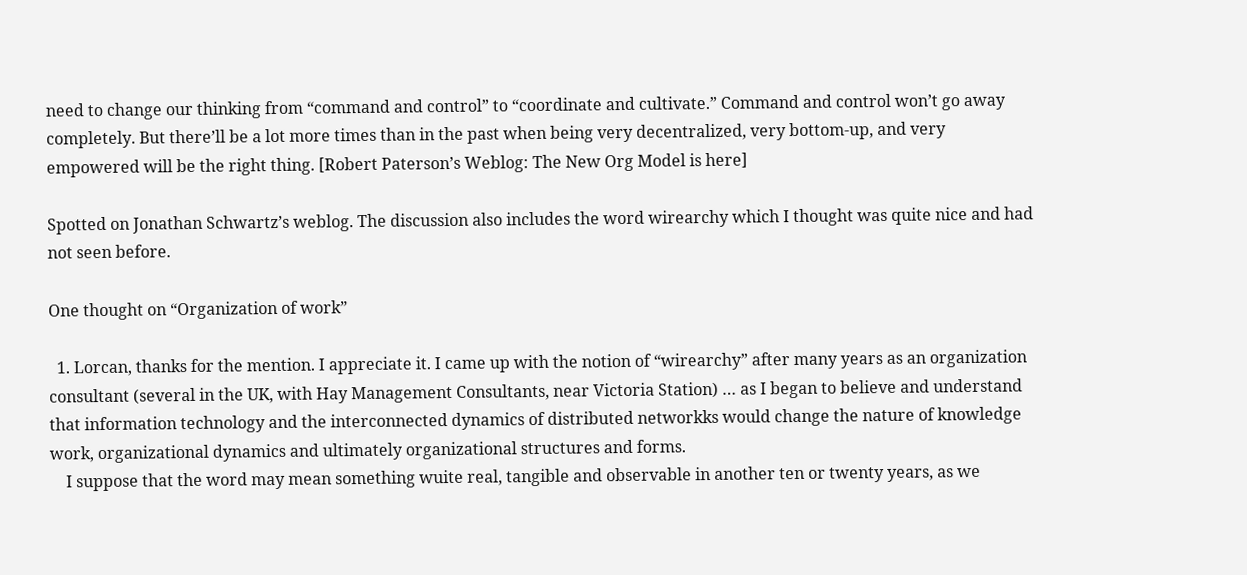need to change our thinking from “command and control” to “coordinate and cultivate.” Command and control won’t go away completely. But there’ll be a lot more times than in the past when being very decentralized, very bottom-up, and very empowered will be the right thing. [Robert Paterson’s Weblog: The New Org Model is here]

Spotted on Jonathan Schwartz’s weblog. The discussion also includes the word wirearchy which I thought was quite nice and had not seen before.

One thought on “Organization of work”

  1. Lorcan, thanks for the mention. I appreciate it. I came up with the notion of “wirearchy” after many years as an organization consultant (several in the UK, with Hay Management Consultants, near Victoria Station) … as I began to believe and understand that information technology and the interconnected dynamics of distributed networkks would change the nature of knowledge work, organizational dynamics and ultimately organizational structures and forms.
    I suppose that the word may mean something wuite real, tangible and observable in another ten or twenty years, as we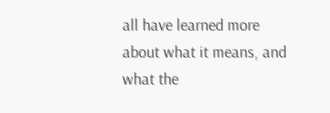all have learned more about what it means, and what the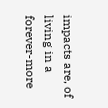impacts are, of living in a forever-more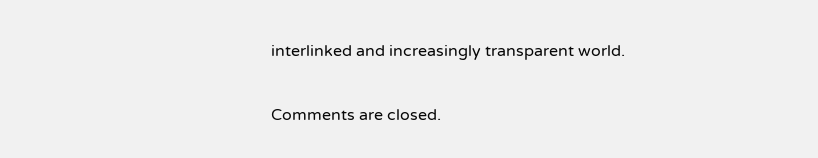interlinked and increasingly transparent world.

Comments are closed.